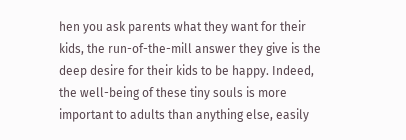hen you ask parents what they want for their kids, the run-of-the-mill answer they give is the deep desire for their kids to be happy. Indeed, the well-being of these tiny souls is more important to adults than anything else, easily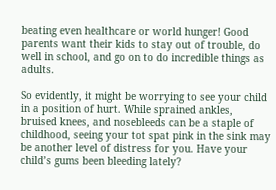beating even healthcare or world hunger! Good parents want their kids to stay out of trouble, do well in school, and go on to do incredible things as adults.

So evidently, it might be worrying to see your child in a position of hurt. While sprained ankles, bruised knees, and nosebleeds can be a staple of childhood, seeing your tot spat pink in the sink may be another level of distress for you. Have your child’s gums been bleeding lately?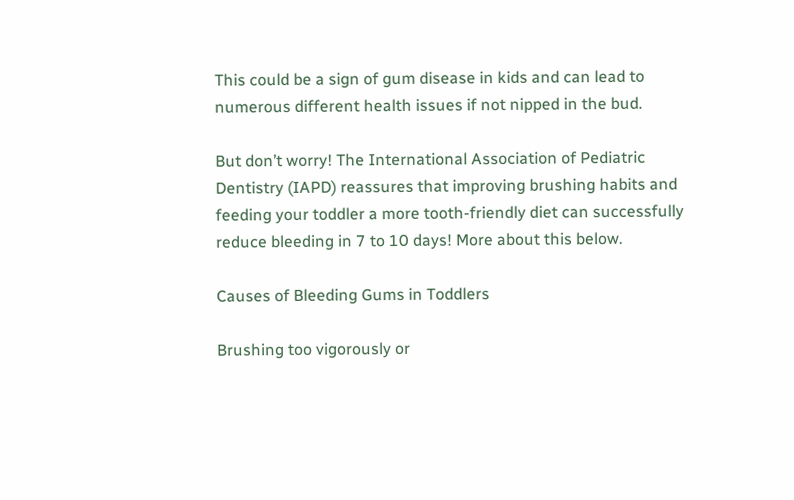This could be a sign of gum disease in kids and can lead to numerous different health issues if not nipped in the bud.

But don’t worry! The International Association of Pediatric Dentistry (IAPD) reassures that improving brushing habits and feeding your toddler a more tooth-friendly diet can successfully reduce bleeding in 7 to 10 days! More about this below.

Causes of Bleeding Gums in Toddlers

Brushing too vigorously or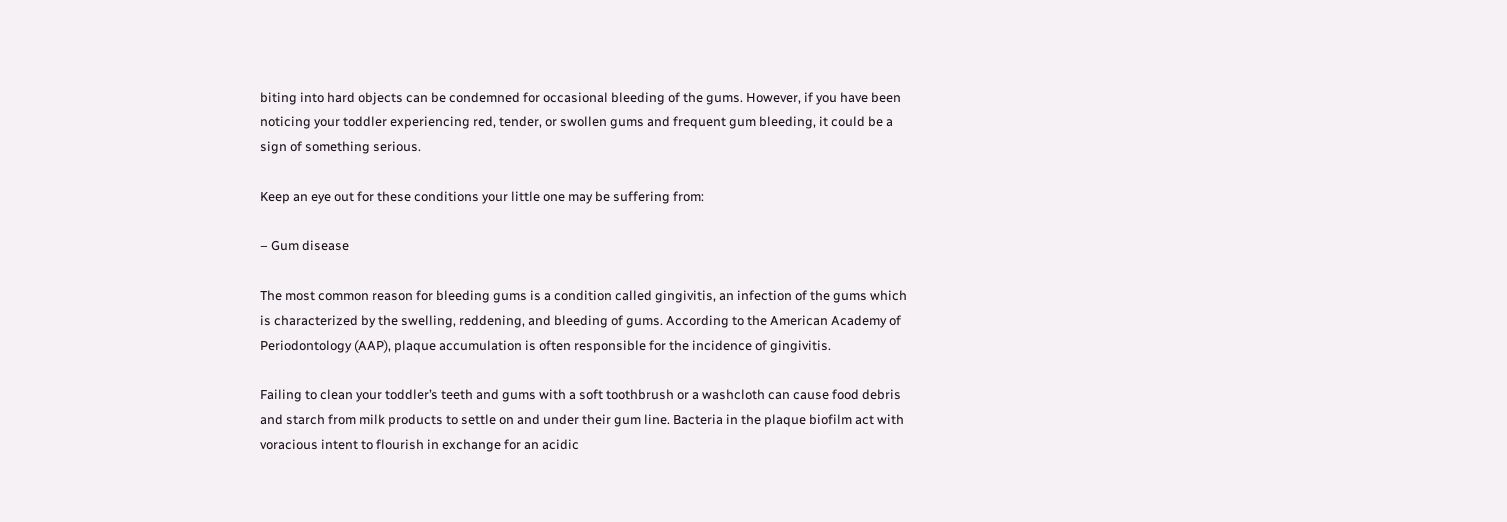biting into hard objects can be condemned for occasional bleeding of the gums. However, if you have been noticing your toddler experiencing red, tender, or swollen gums and frequent gum bleeding, it could be a sign of something serious.

Keep an eye out for these conditions your little one may be suffering from:

– Gum disease

The most common reason for bleeding gums is a condition called gingivitis, an infection of the gums which is characterized by the swelling, reddening, and bleeding of gums. According to the American Academy of Periodontology (AAP), plaque accumulation is often responsible for the incidence of gingivitis.

Failing to clean your toddler’s teeth and gums with a soft toothbrush or a washcloth can cause food debris and starch from milk products to settle on and under their gum line. Bacteria in the plaque biofilm act with voracious intent to flourish in exchange for an acidic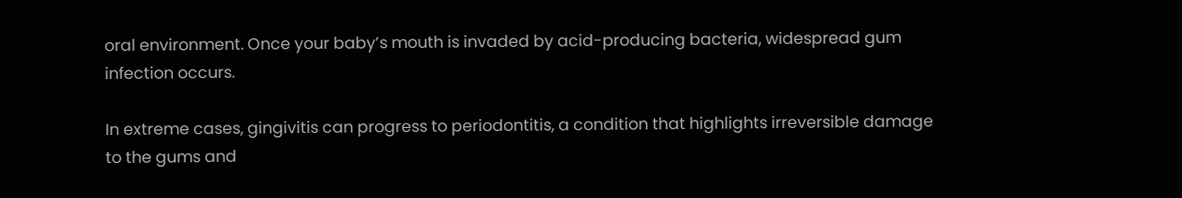oral environment. Once your baby’s mouth is invaded by acid-producing bacteria, widespread gum infection occurs.

In extreme cases, gingivitis can progress to periodontitis, a condition that highlights irreversible damage to the gums and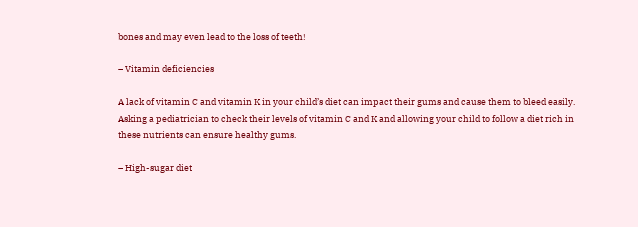bones and may even lead to the loss of teeth!

– Vitamin deficiencies

A lack of vitamin C and vitamin K in your child’s diet can impact their gums and cause them to bleed easily. Asking a pediatrician to check their levels of vitamin C and K and allowing your child to follow a diet rich in these nutrients can ensure healthy gums.

– High-sugar diet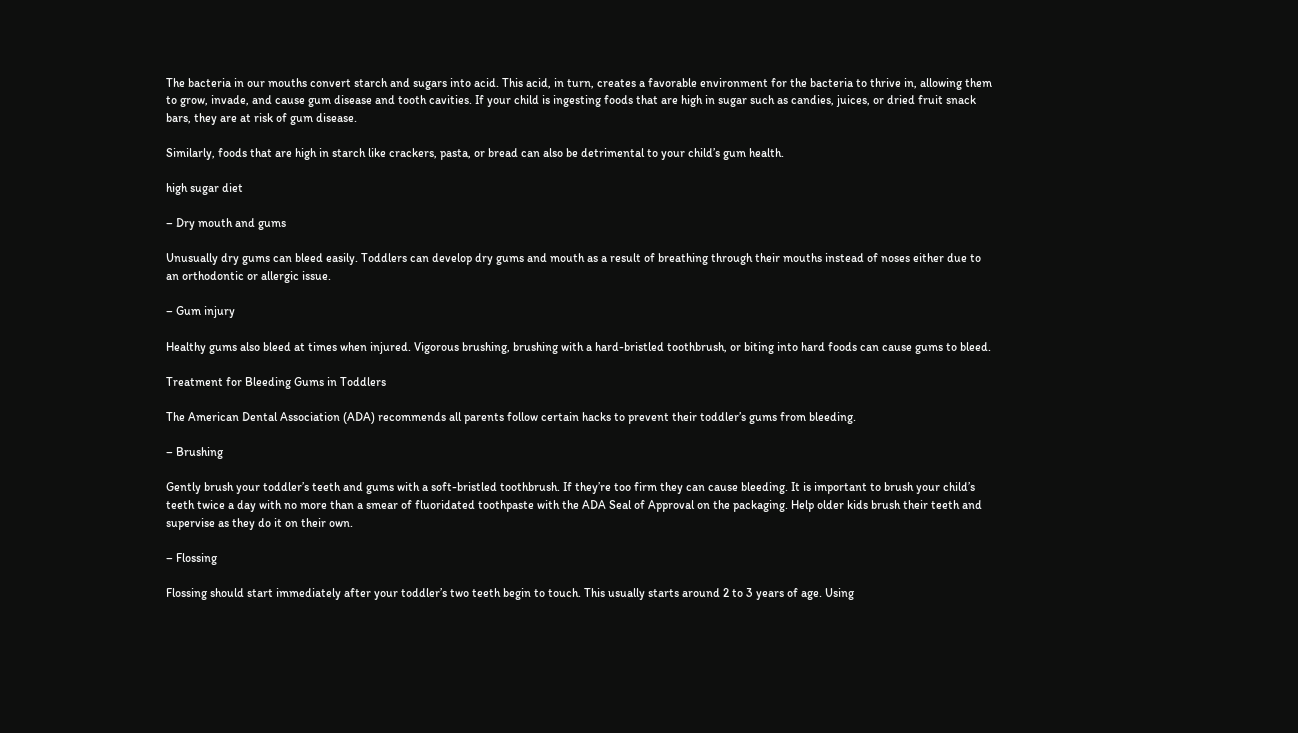The bacteria in our mouths convert starch and sugars into acid. This acid, in turn, creates a favorable environment for the bacteria to thrive in, allowing them to grow, invade, and cause gum disease and tooth cavities. If your child is ingesting foods that are high in sugar such as candies, juices, or dried fruit snack bars, they are at risk of gum disease.

Similarly, foods that are high in starch like crackers, pasta, or bread can also be detrimental to your child’s gum health.

high sugar diet

– Dry mouth and gums

Unusually dry gums can bleed easily. Toddlers can develop dry gums and mouth as a result of breathing through their mouths instead of noses either due to an orthodontic or allergic issue.

– Gum injury

Healthy gums also bleed at times when injured. Vigorous brushing, brushing with a hard-bristled toothbrush, or biting into hard foods can cause gums to bleed.

Treatment for Bleeding Gums in Toddlers

The American Dental Association (ADA) recommends all parents follow certain hacks to prevent their toddler’s gums from bleeding.

– Brushing

Gently brush your toddler’s teeth and gums with a soft-bristled toothbrush. If they’re too firm they can cause bleeding. It is important to brush your child’s teeth twice a day with no more than a smear of fluoridated toothpaste with the ADA Seal of Approval on the packaging. Help older kids brush their teeth and supervise as they do it on their own.

– Flossing

Flossing should start immediately after your toddler’s two teeth begin to touch. This usually starts around 2 to 3 years of age. Using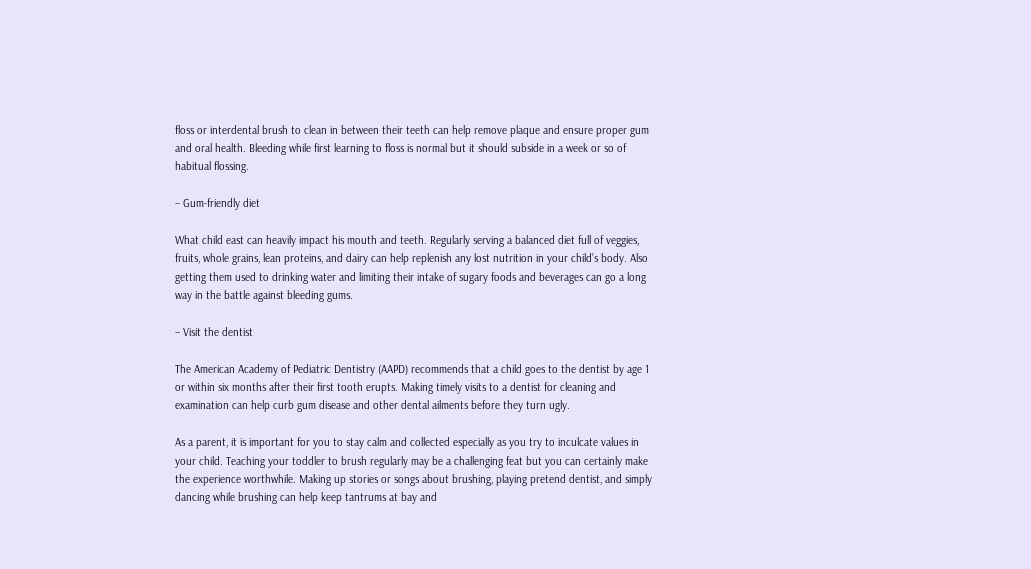floss or interdental brush to clean in between their teeth can help remove plaque and ensure proper gum and oral health. Bleeding while first learning to floss is normal but it should subside in a week or so of habitual flossing.

– Gum-friendly diet

What child east can heavily impact his mouth and teeth. Regularly serving a balanced diet full of veggies, fruits, whole grains, lean proteins, and dairy can help replenish any lost nutrition in your child’s body. Also getting them used to drinking water and limiting their intake of sugary foods and beverages can go a long way in the battle against bleeding gums.

– Visit the dentist

The American Academy of Pediatric Dentistry (AAPD) recommends that a child goes to the dentist by age 1 or within six months after their first tooth erupts. Making timely visits to a dentist for cleaning and examination can help curb gum disease and other dental ailments before they turn ugly.

As a parent, it is important for you to stay calm and collected especially as you try to inculcate values in your child. Teaching your toddler to brush regularly may be a challenging feat but you can certainly make the experience worthwhile. Making up stories or songs about brushing, playing pretend dentist, and simply dancing while brushing can help keep tantrums at bay and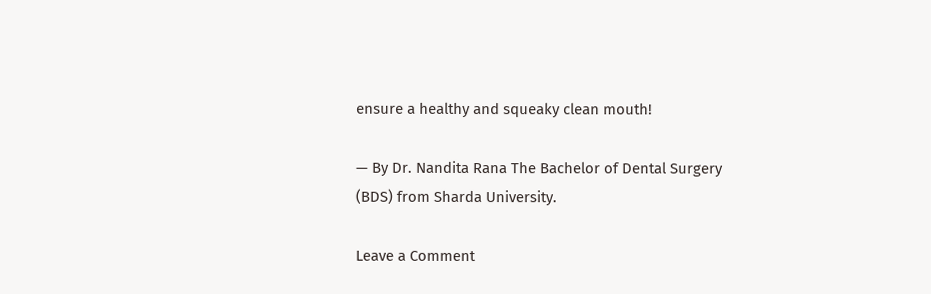ensure a healthy and squeaky clean mouth!

— By Dr. Nandita Rana The Bachelor of Dental Surgery (BDS) from Sharda University.

Leave a Comment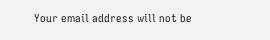Your email address will not be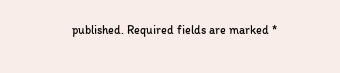published. Required fields are marked *